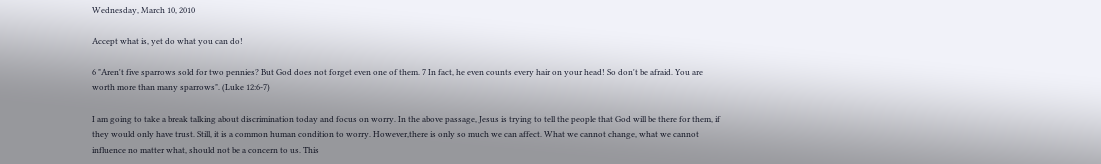Wednesday, March 10, 2010

Accept what is, yet do what you can do!

6 "Aren't five sparrows sold for two pennies? But God does not forget even one of them. 7 In fact, he even counts every hair on your head! So don't be afraid. You are worth more than many sparrows". (Luke 12:6-7)

I am going to take a break talking about discrimination today and focus on worry. In the above passage, Jesus is trying to tell the people that God will be there for them, if they would only have trust. Still, it is a common human condition to worry. However,there is only so much we can affect. What we cannot change, what we cannot influence no matter what, should not be a concern to us. This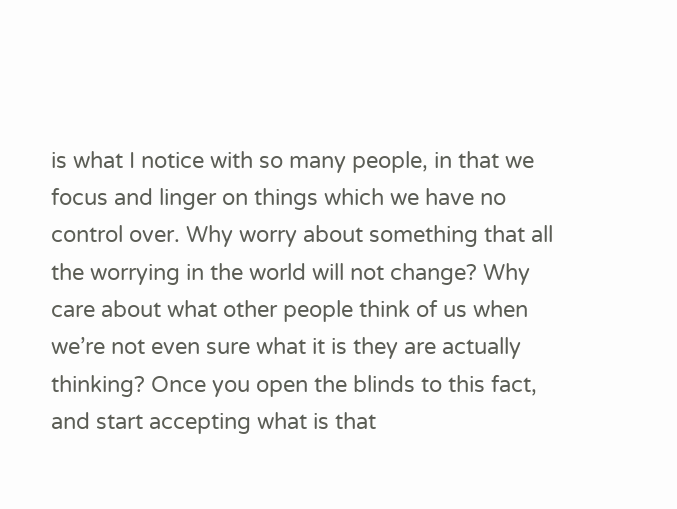is what I notice with so many people, in that we focus and linger on things which we have no control over. Why worry about something that all the worrying in the world will not change? Why care about what other people think of us when we’re not even sure what it is they are actually thinking? Once you open the blinds to this fact, and start accepting what is that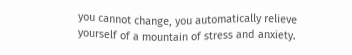you cannot change, you automatically relieve yourself of a mountain of stress and anxiety.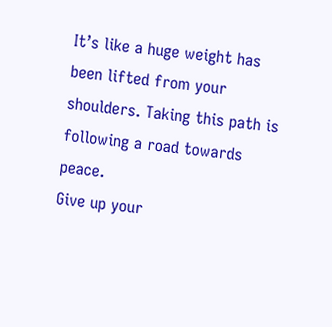It’s like a huge weight has been lifted from your shoulders. Taking this path is following a road towards peace.
Give up your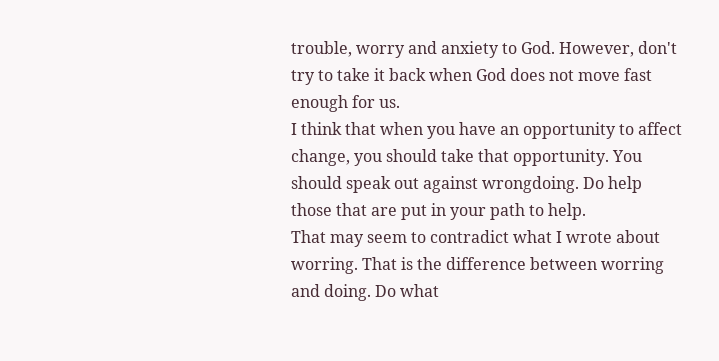trouble, worry and anxiety to God. However, don't try to take it back when God does not move fast enough for us.
I think that when you have an opportunity to affect change, you should take that opportunity. You should speak out against wrongdoing. Do help those that are put in your path to help.
That may seem to contradict what I wrote about worring. That is the difference between worring and doing. Do what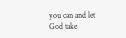you can and let God take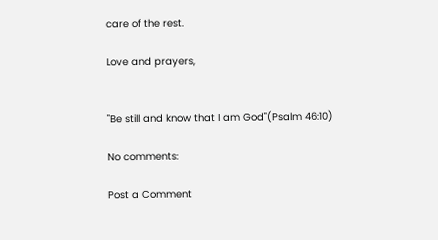care of the rest.

Love and prayers,


"Be still and know that I am God"(Psalm 46:10)

No comments:

Post a Comment